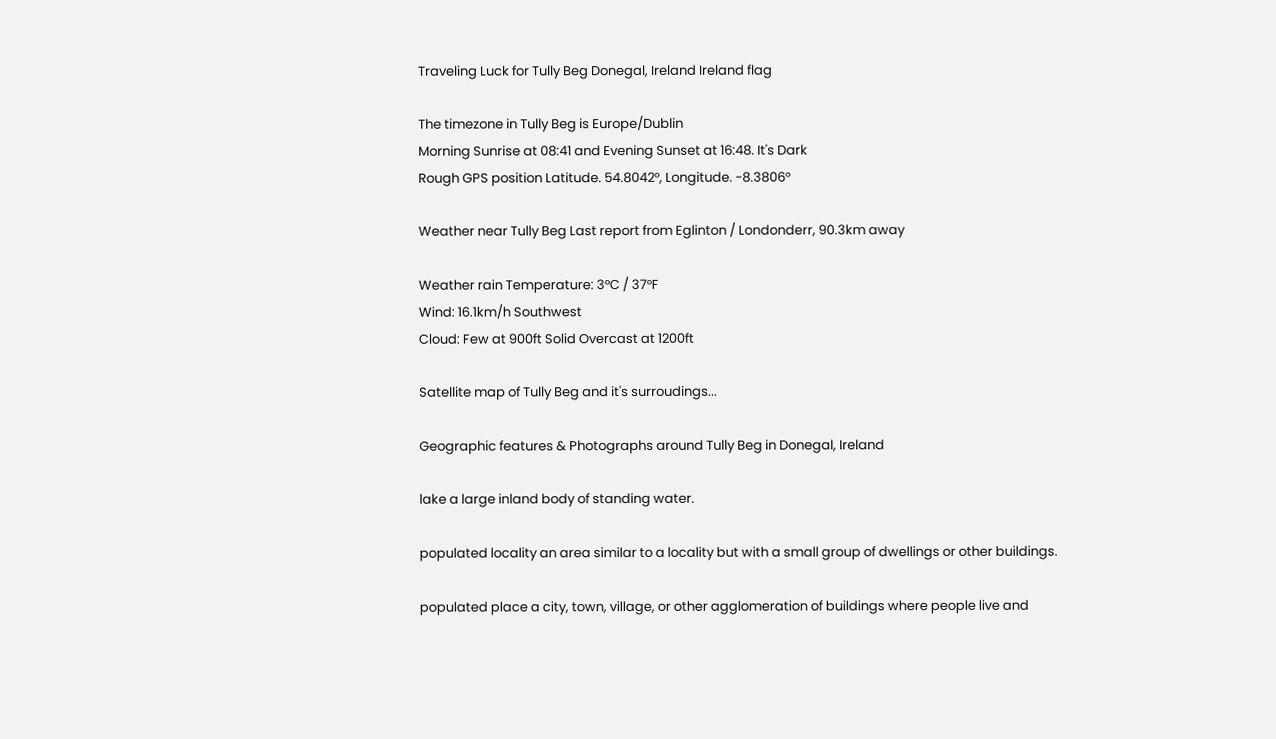Traveling Luck for Tully Beg Donegal, Ireland Ireland flag

The timezone in Tully Beg is Europe/Dublin
Morning Sunrise at 08:41 and Evening Sunset at 16:48. It's Dark
Rough GPS position Latitude. 54.8042°, Longitude. -8.3806°

Weather near Tully Beg Last report from Eglinton / Londonderr, 90.3km away

Weather rain Temperature: 3°C / 37°F
Wind: 16.1km/h Southwest
Cloud: Few at 900ft Solid Overcast at 1200ft

Satellite map of Tully Beg and it's surroudings...

Geographic features & Photographs around Tully Beg in Donegal, Ireland

lake a large inland body of standing water.

populated locality an area similar to a locality but with a small group of dwellings or other buildings.

populated place a city, town, village, or other agglomeration of buildings where people live and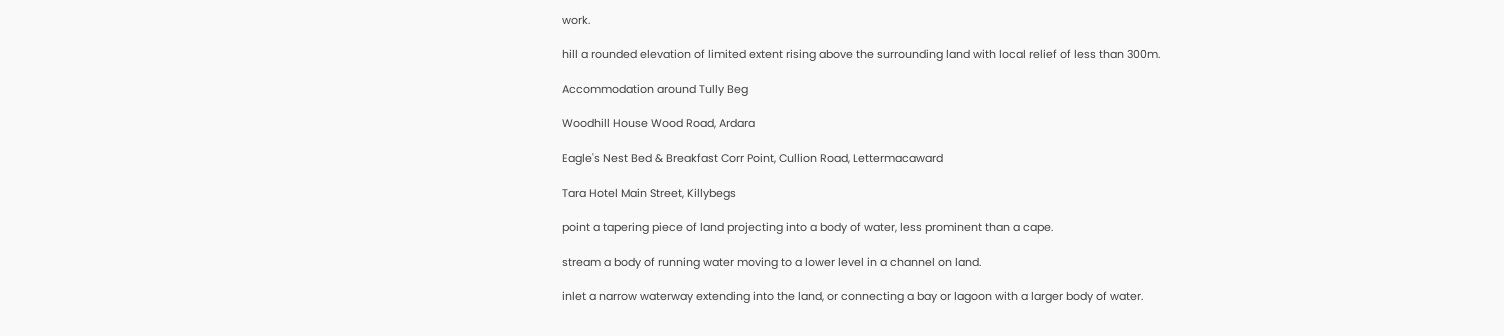work.

hill a rounded elevation of limited extent rising above the surrounding land with local relief of less than 300m.

Accommodation around Tully Beg

Woodhill House Wood Road, Ardara

Eagle's Nest Bed & Breakfast Corr Point, Cullion Road, Lettermacaward

Tara Hotel Main Street, Killybegs

point a tapering piece of land projecting into a body of water, less prominent than a cape.

stream a body of running water moving to a lower level in a channel on land.

inlet a narrow waterway extending into the land, or connecting a bay or lagoon with a larger body of water.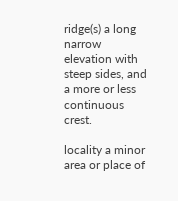ridge(s) a long narrow elevation with steep sides, and a more or less continuous crest.

locality a minor area or place of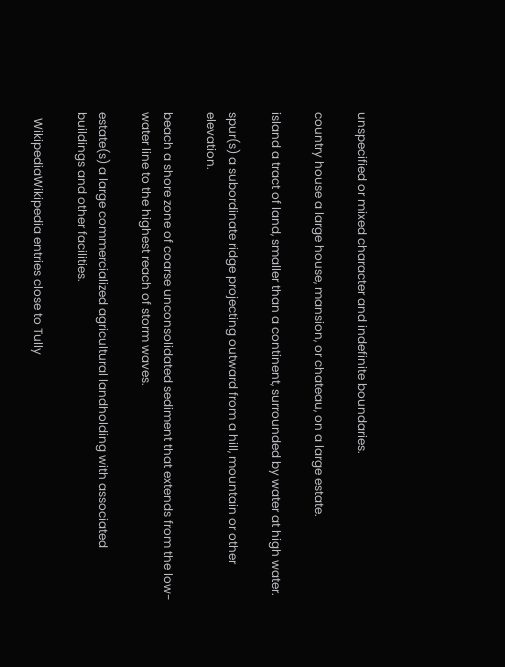unspecified or mixed character and indefinite boundaries.

country house a large house, mansion, or chateau, on a large estate.

island a tract of land, smaller than a continent, surrounded by water at high water.

spur(s) a subordinate ridge projecting outward from a hill, mountain or other elevation.

beach a shore zone of coarse unconsolidated sediment that extends from the low-water line to the highest reach of storm waves.

estate(s) a large commercialized agricultural landholding with associated buildings and other facilities.

  WikipediaWikipedia entries close to Tully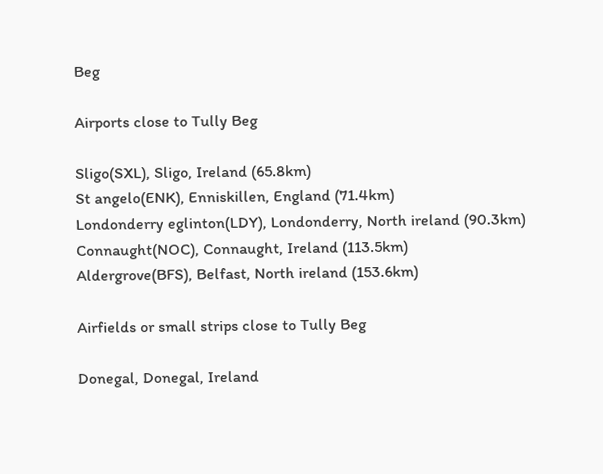Beg

Airports close to Tully Beg

Sligo(SXL), Sligo, Ireland (65.8km)
St angelo(ENK), Enniskillen, England (71.4km)
Londonderry eglinton(LDY), Londonderry, North ireland (90.3km)
Connaught(NOC), Connaught, Ireland (113.5km)
Aldergrove(BFS), Belfast, North ireland (153.6km)

Airfields or small strips close to Tully Beg

Donegal, Donegal, Ireland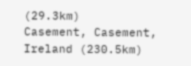(29.3km)
Casement, Casement, Ireland (230.5km)